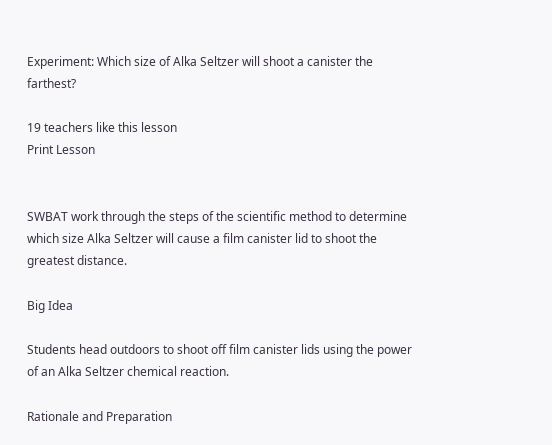Experiment: Which size of Alka Seltzer will shoot a canister the farthest?

19 teachers like this lesson
Print Lesson


SWBAT work through the steps of the scientific method to determine which size Alka Seltzer will cause a film canister lid to shoot the greatest distance.

Big Idea

Students head outdoors to shoot off film canister lids using the power of an Alka Seltzer chemical reaction.

Rationale and Preparation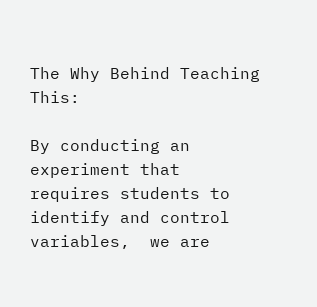The Why Behind Teaching This:

By conducting an experiment that requires students to identify and control variables,  we are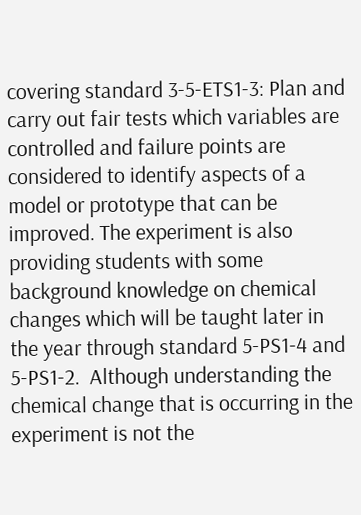covering standard 3-5-ETS1-3: Plan and carry out fair tests which variables are controlled and failure points are considered to identify aspects of a model or prototype that can be improved. The experiment is also providing students with some background knowledge on chemical changes which will be taught later in the year through standard 5-PS1-4 and 5-PS1-2.  Although understanding the chemical change that is occurring in the experiment is not the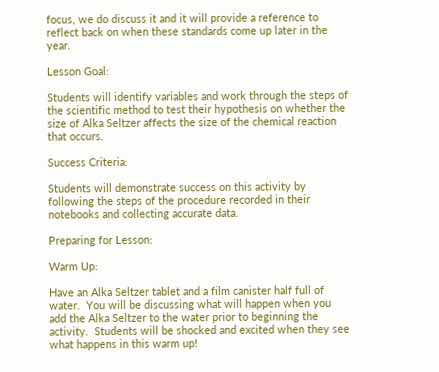focus, we do discuss it and it will provide a reference to reflect back on when these standards come up later in the year.

Lesson Goal:

Students will identify variables and work through the steps of the scientific method to test their hypothesis on whether the size of Alka Seltzer affects the size of the chemical reaction that occurs.

Success Criteria:

Students will demonstrate success on this activity by following the steps of the procedure recorded in their notebooks and collecting accurate data.

Preparing for Lesson:

Warm Up:

Have an Alka Seltzer tablet and a film canister half full of water.  You will be discussing what will happen when you add the Alka Seltzer to the water prior to beginning the activity.  Students will be shocked and excited when they see what happens in this warm up!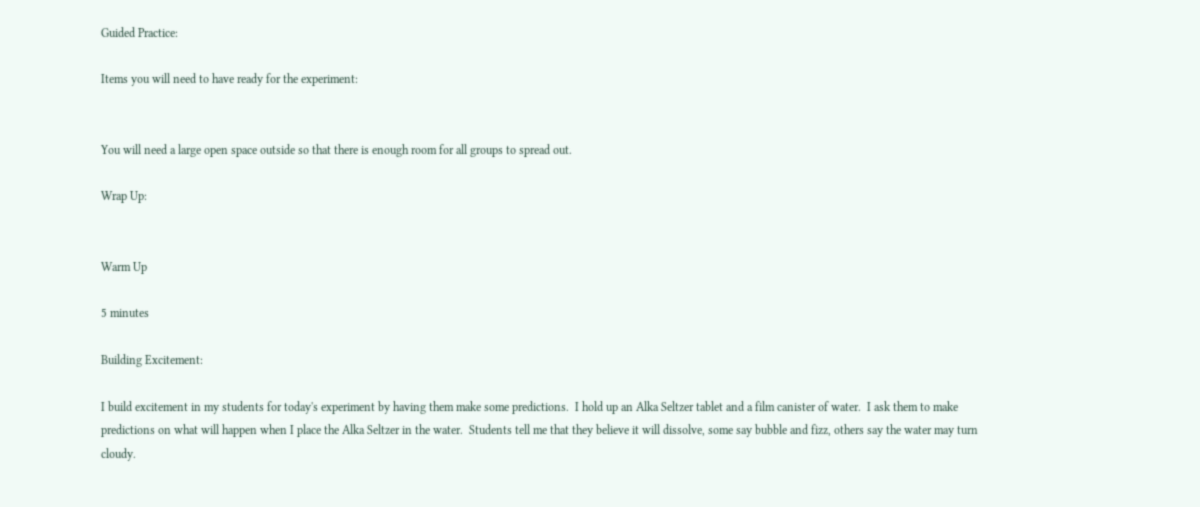Guided Practice:

Items you will need to have ready for the experiment:


You will need a large open space outside so that there is enough room for all groups to spread out.

Wrap Up:


Warm Up

5 minutes

Building Excitement:

I build excitement in my students for today's experiment by having them make some predictions.  I hold up an Alka Seltzer tablet and a film canister of water.  I ask them to make predictions on what will happen when I place the Alka Seltzer in the water.  Students tell me that they believe it will dissolve, some say bubble and fizz, others say the water may turn cloudy.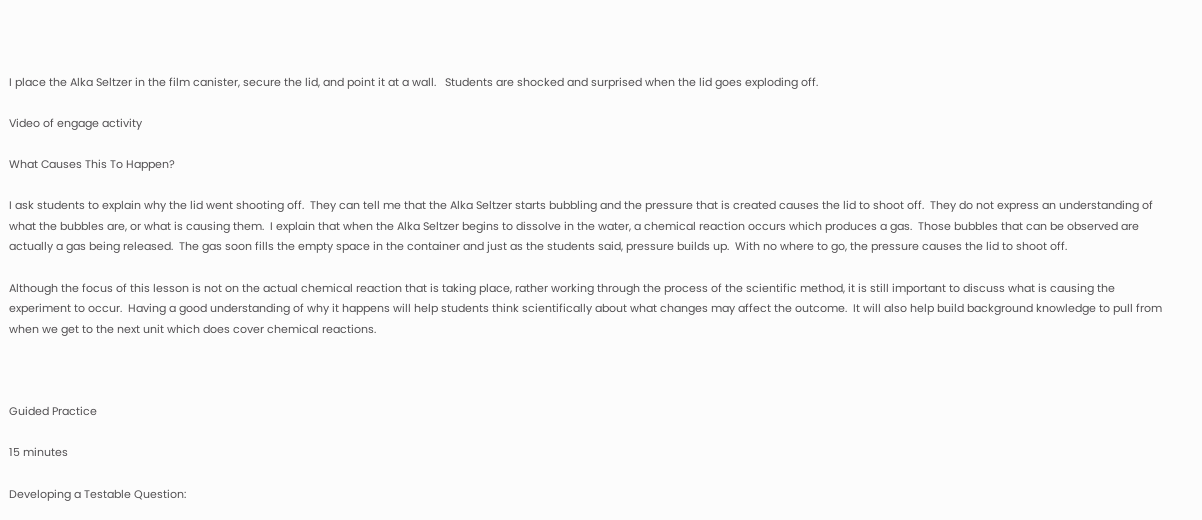I place the Alka Seltzer in the film canister, secure the lid, and point it at a wall.   Students are shocked and surprised when the lid goes exploding off.

Video of engage activity

What Causes This To Happen?

I ask students to explain why the lid went shooting off.  They can tell me that the Alka Seltzer starts bubbling and the pressure that is created causes the lid to shoot off.  They do not express an understanding of what the bubbles are, or what is causing them.  I explain that when the Alka Seltzer begins to dissolve in the water, a chemical reaction occurs which produces a gas.  Those bubbles that can be observed are actually a gas being released.  The gas soon fills the empty space in the container and just as the students said, pressure builds up.  With no where to go, the pressure causes the lid to shoot off.

Although the focus of this lesson is not on the actual chemical reaction that is taking place, rather working through the process of the scientific method, it is still important to discuss what is causing the experiment to occur.  Having a good understanding of why it happens will help students think scientifically about what changes may affect the outcome.  It will also help build background knowledge to pull from when we get to the next unit which does cover chemical reactions.



Guided Practice

15 minutes

Developing a Testable Question: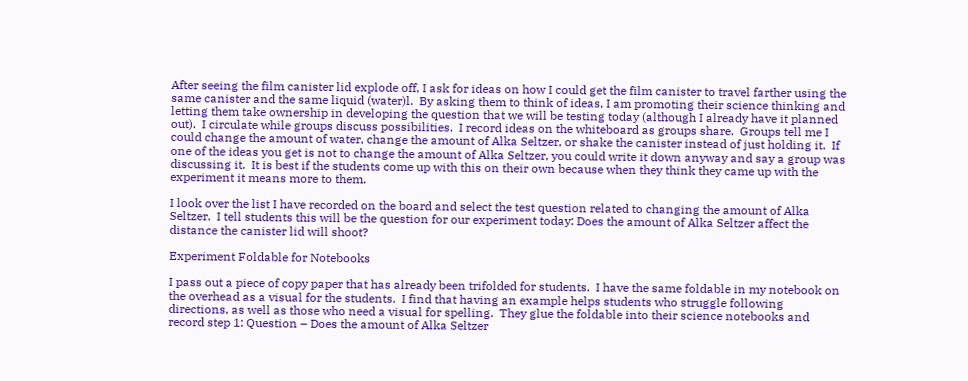After seeing the film canister lid explode off, I ask for ideas on how I could get the film canister to travel farther using the same canister and the same liquid (water)l.  By asking them to think of ideas, I am promoting their science thinking and letting them take ownership in developing the question that we will be testing today (although I already have it planned out).  I circulate while groups discuss possibilities.  I record ideas on the whiteboard as groups share.  Groups tell me I could change the amount of water, change the amount of Alka Seltzer, or shake the canister instead of just holding it.  If one of the ideas you get is not to change the amount of Alka Seltzer, you could write it down anyway and say a group was discussing it.  It is best if the students come up with this on their own because when they think they came up with the experiment it means more to them.

I look over the list I have recorded on the board and select the test question related to changing the amount of Alka Seltzer.  I tell students this will be the question for our experiment today: Does the amount of Alka Seltzer affect the distance the canister lid will shoot?

Experiment Foldable for Notebooks

I pass out a piece of copy paper that has already been trifolded for students.  I have the same foldable in my notebook on the overhead as a visual for the students.  I find that having an example helps students who struggle following directions, as well as those who need a visual for spelling.  They glue the foldable into their science notebooks and record step 1: Question – Does the amount of Alka Seltzer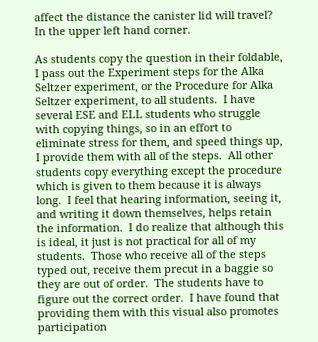affect the distance the canister lid will travel? In the upper left hand corner.

As students copy the question in their foldable, I pass out the Experiment steps for the Alka Seltzer experiment, or the Procedure for Alka Seltzer experiment, to all students.  I have several ESE and ELL students who struggle with copying things, so in an effort to eliminate stress for them, and speed things up, I provide them with all of the steps.  All other students copy everything except the procedure which is given to them because it is always long.  I feel that hearing information, seeing it, and writing it down themselves, helps retain the information.  I do realize that although this is ideal, it just is not practical for all of my students.  Those who receive all of the steps typed out, receive them precut in a baggie so they are out of order.  The students have to figure out the correct order.  I have found that providing them with this visual also promotes participation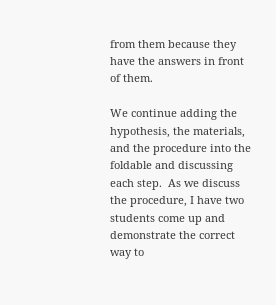from them because they have the answers in front of them.

We continue adding the hypothesis, the materials, and the procedure into the foldable and discussing each step.  As we discuss the procedure, I have two students come up and demonstrate the correct way to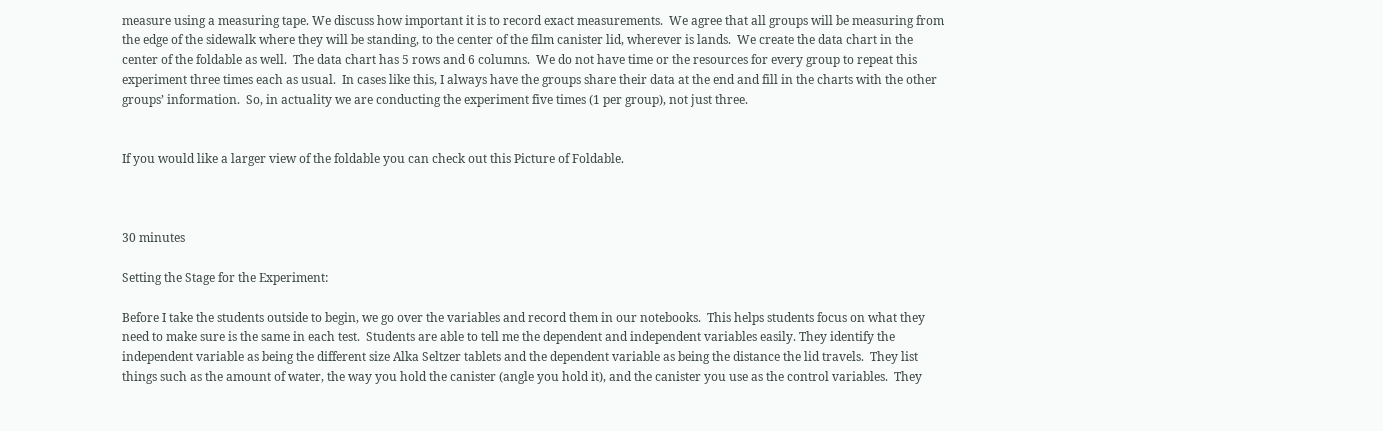measure using a measuring tape. We discuss how important it is to record exact measurements.  We agree that all groups will be measuring from the edge of the sidewalk where they will be standing, to the center of the film canister lid, wherever is lands.  We create the data chart in the center of the foldable as well.  The data chart has 5 rows and 6 columns.  We do not have time or the resources for every group to repeat this experiment three times each as usual.  In cases like this, I always have the groups share their data at the end and fill in the charts with the other groups’ information.  So, in actuality we are conducting the experiment five times (1 per group), not just three.


If you would like a larger view of the foldable you can check out this Picture of Foldable.



30 minutes

Setting the Stage for the Experiment:

Before I take the students outside to begin, we go over the variables and record them in our notebooks.  This helps students focus on what they need to make sure is the same in each test.  Students are able to tell me the dependent and independent variables easily. They identify the independent variable as being the different size Alka Seltzer tablets and the dependent variable as being the distance the lid travels.  They list things such as the amount of water, the way you hold the canister (angle you hold it), and the canister you use as the control variables.  They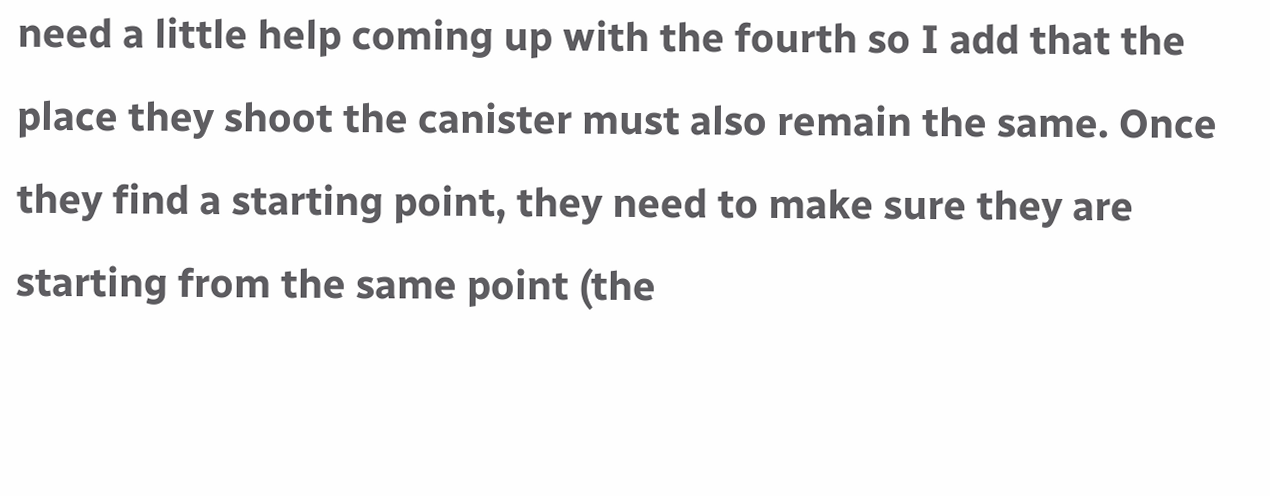need a little help coming up with the fourth so I add that the place they shoot the canister must also remain the same. Once they find a starting point, they need to make sure they are starting from the same point (the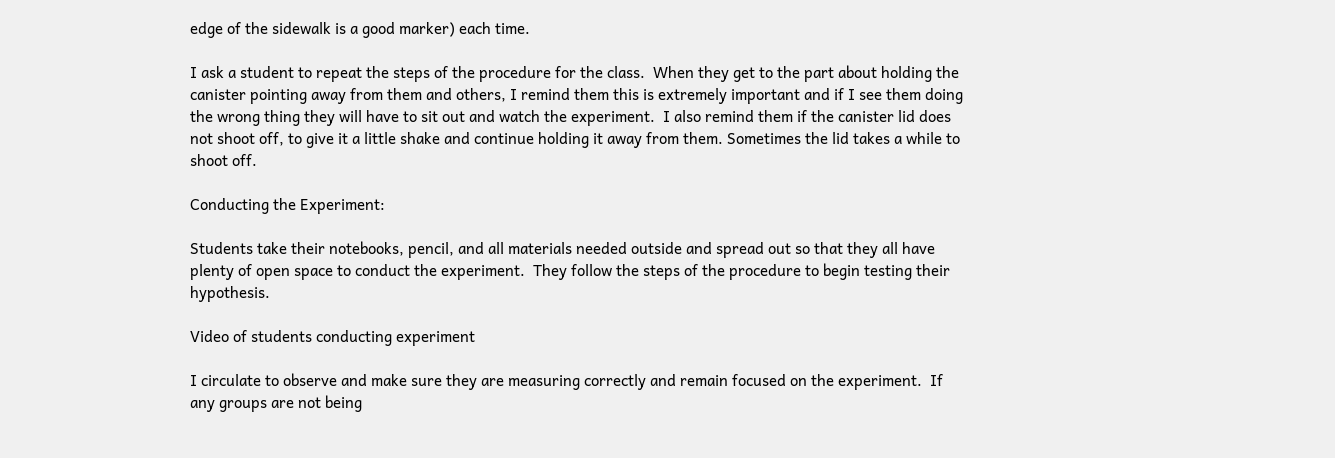edge of the sidewalk is a good marker) each time.

I ask a student to repeat the steps of the procedure for the class.  When they get to the part about holding the canister pointing away from them and others, I remind them this is extremely important and if I see them doing the wrong thing they will have to sit out and watch the experiment.  I also remind them if the canister lid does not shoot off, to give it a little shake and continue holding it away from them. Sometimes the lid takes a while to shoot off.

Conducting the Experiment:

Students take their notebooks, pencil, and all materials needed outside and spread out so that they all have plenty of open space to conduct the experiment.  They follow the steps of the procedure to begin testing their hypothesis.

Video of students conducting experiment

I circulate to observe and make sure they are measuring correctly and remain focused on the experiment.  If any groups are not being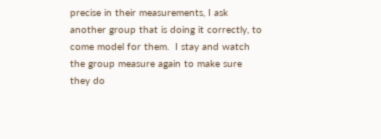precise in their measurements, I ask another group that is doing it correctly, to come model for them.  I stay and watch the group measure again to make sure they do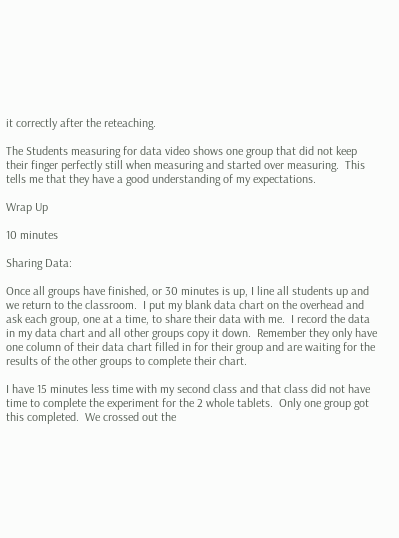it correctly after the reteaching.

The Students measuring for data video shows one group that did not keep their finger perfectly still when measuring and started over measuring.  This tells me that they have a good understanding of my expectations.

Wrap Up

10 minutes

Sharing Data:

Once all groups have finished, or 30 minutes is up, I line all students up and we return to the classroom.  I put my blank data chart on the overhead and ask each group, one at a time, to share their data with me.  I record the data in my data chart and all other groups copy it down.  Remember they only have one column of their data chart filled in for their group and are waiting for the results of the other groups to complete their chart.

I have 15 minutes less time with my second class and that class did not have time to complete the experiment for the 2 whole tablets.  Only one group got this completed.  We crossed out the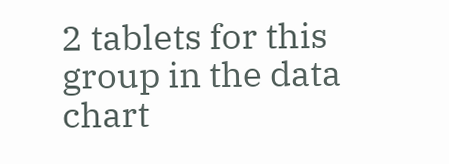2 tablets for this group in the data chart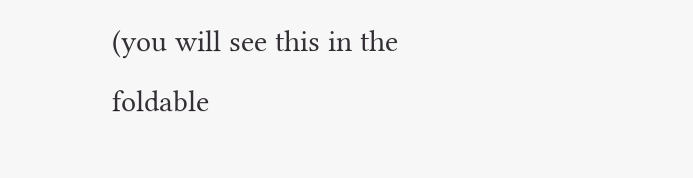(you will see this in the foldable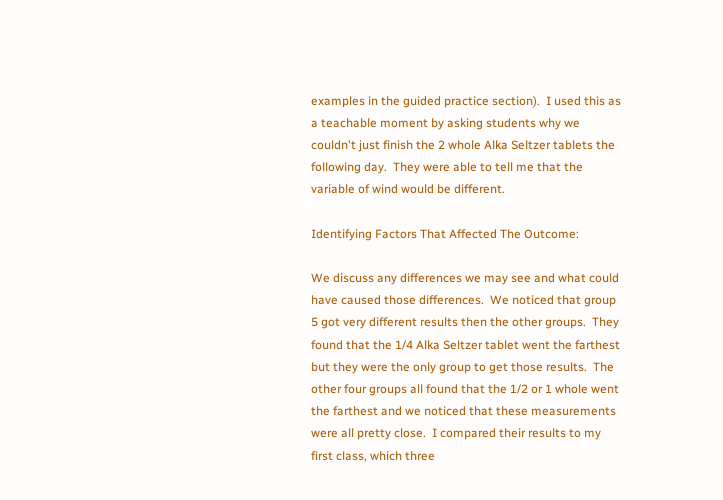examples in the guided practice section).  I used this as a teachable moment by asking students why we couldn't just finish the 2 whole Alka Seltzer tablets the following day.  They were able to tell me that the variable of wind would be different.

Identifying Factors That Affected The Outcome:

We discuss any differences we may see and what could have caused those differences.  We noticed that group 5 got very different results then the other groups.  They found that the 1/4 Alka Seltzer tablet went the farthest but they were the only group to get those results.  The other four groups all found that the 1/2 or 1 whole went the farthest and we noticed that these measurements were all pretty close.  I compared their results to my first class, which three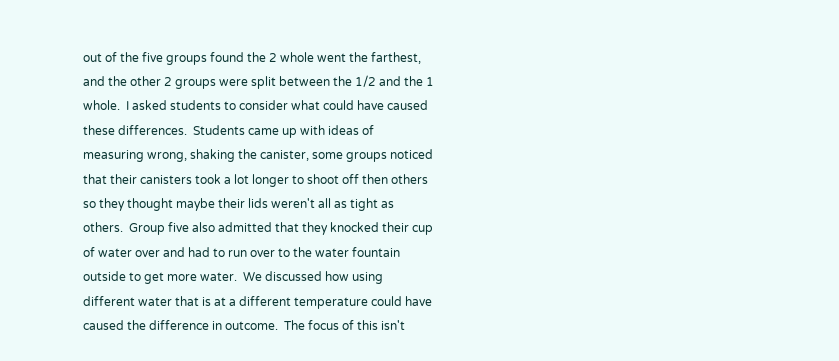out of the five groups found the 2 whole went the farthest, and the other 2 groups were split between the 1/2 and the 1 whole.  I asked students to consider what could have caused these differences.  Students came up with ideas of measuring wrong, shaking the canister, some groups noticed that their canisters took a lot longer to shoot off then others so they thought maybe their lids weren't all as tight as others.  Group five also admitted that they knocked their cup of water over and had to run over to the water fountain outside to get more water.  We discussed how using different water that is at a different temperature could have caused the difference in outcome.  The focus of this isn't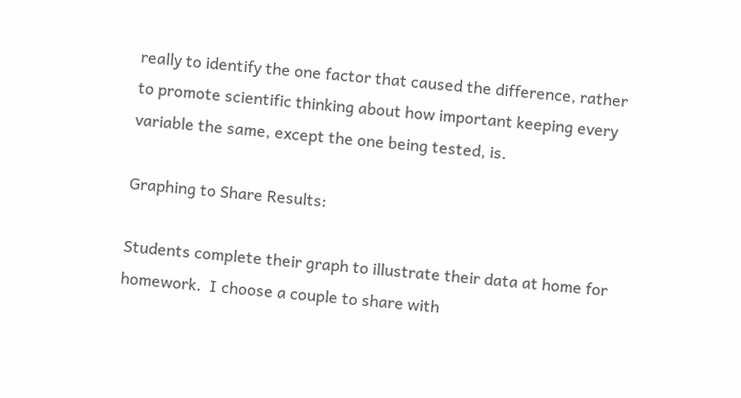really to identify the one factor that caused the difference, rather to promote scientific thinking about how important keeping every variable the same, except the one being tested, is.

Graphing to Share Results:

Students complete their graph to illustrate their data at home for homework.  I choose a couple to share with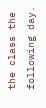the class the following day.